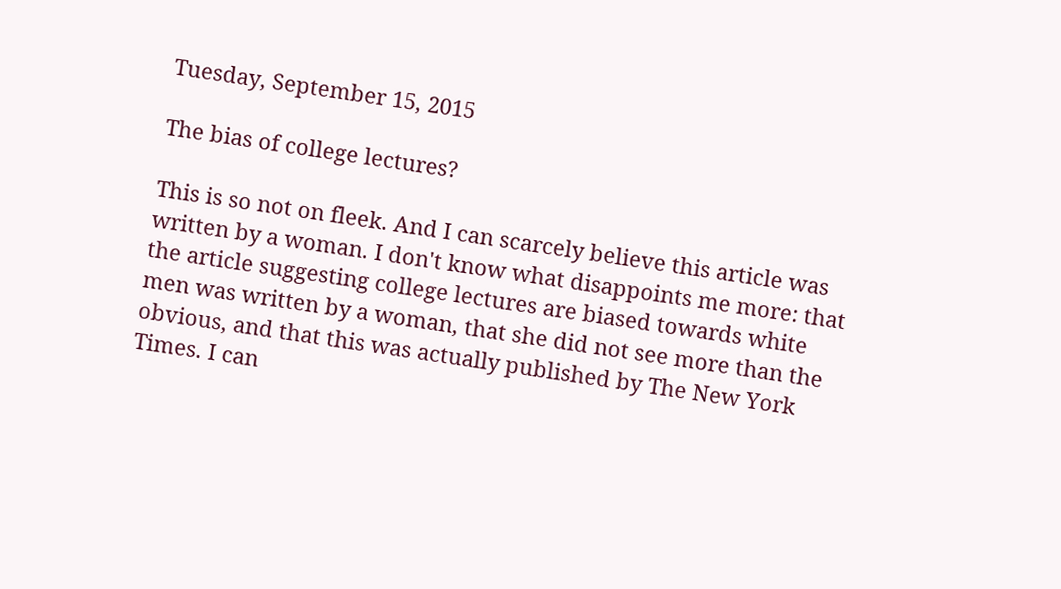Tuesday, September 15, 2015

The bias of college lectures?

This is so not on fleek. And I can scarcely believe this article was written by a woman. I don't know what disappoints me more: that the article suggesting college lectures are biased towards white men was written by a woman, that she did not see more than the obvious, and that this was actually published by The New York Times. I can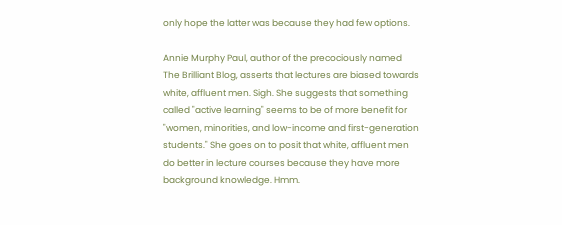only hope the latter was because they had few options.

Annie Murphy Paul, author of the precociously named The Brilliant Blog, asserts that lectures are biased towards white, affluent men. Sigh. She suggests that something called "active learning" seems to be of more benefit for "women, minorities, and low-income and first-generation students." She goes on to posit that white, affluent men do better in lecture courses because they have more background knowledge. Hmm.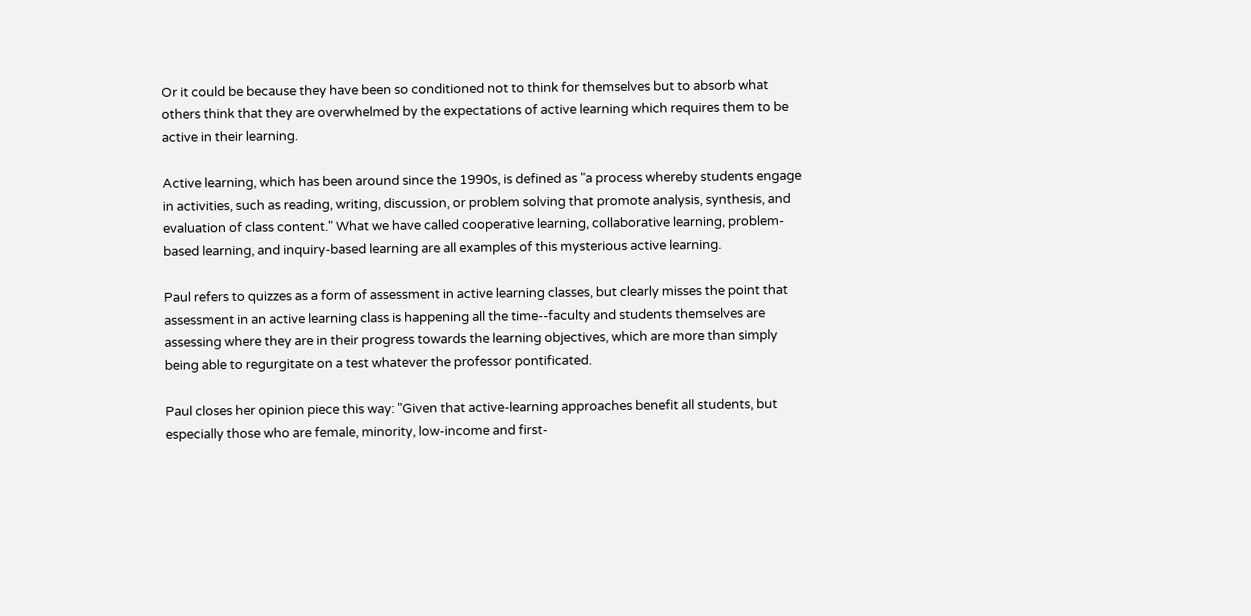Or it could be because they have been so conditioned not to think for themselves but to absorb what others think that they are overwhelmed by the expectations of active learning which requires them to be active in their learning.

Active learning, which has been around since the 1990s, is defined as "a process whereby students engage in activities, such as reading, writing, discussion, or problem solving that promote analysis, synthesis, and evaluation of class content." What we have called cooperative learning, collaborative learning, problem-based learning, and inquiry-based learning are all examples of this mysterious active learning.

Paul refers to quizzes as a form of assessment in active learning classes, but clearly misses the point that assessment in an active learning class is happening all the time--faculty and students themselves are assessing where they are in their progress towards the learning objectives, which are more than simply being able to regurgitate on a test whatever the professor pontificated.

Paul closes her opinion piece this way: "Given that active-learning approaches benefit all students, but especially those who are female, minority, low-income and first-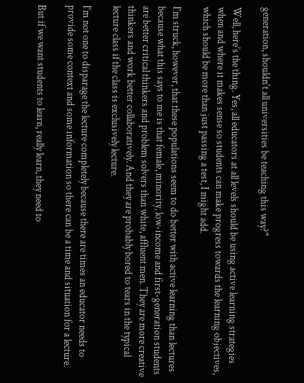generation, shouldn't all universities be teaching this way?"

Well, here's the thing. Yes, all educators at all levels should be using active learning strategies when and where it makes sense so students can make progress towards the learning objectives, which should be more than just passing a test, I might add.

I'm struck, however, that these populations seem to do better with active learning than lectures because what this says to me is that female, minority, low-income and first-generation students are better critical thinkers and problem solvers than white, affluent men. They are more creative thinkers and work better collaboratively. And they are probably bored to tears in the typical lecture class if the class is exclusively lecture.

I'm not one to disparage the lecture completely because there are times an educator needs to provide some context and some information so there can be a time and situation for a lecture.

But if we want students to learn, really learn, they need to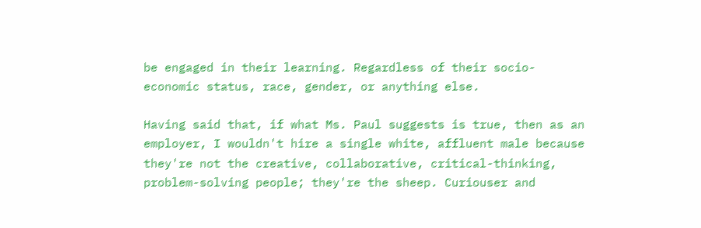be engaged in their learning. Regardless of their socio-economic status, race, gender, or anything else.

Having said that, if what Ms. Paul suggests is true, then as an employer, I wouldn't hire a single white, affluent male because they're not the creative, collaborative, critical-thinking, problem-solving people; they're the sheep. Curiouser and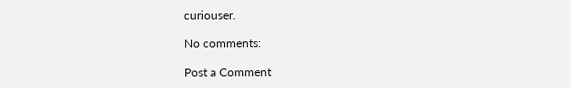curiouser.

No comments:

Post a Comment